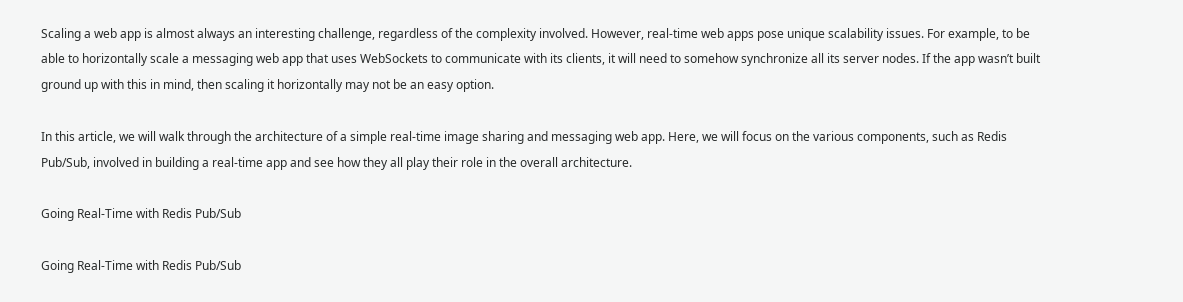Scaling a web app is almost always an interesting challenge, regardless of the complexity involved. However, real-time web apps pose unique scalability issues. For example, to be able to horizontally scale a messaging web app that uses WebSockets to communicate with its clients, it will need to somehow synchronize all its server nodes. If the app wasn’t built ground up with this in mind, then scaling it horizontally may not be an easy option.

In this article, we will walk through the architecture of a simple real-time image sharing and messaging web app. Here, we will focus on the various components, such as Redis Pub/Sub, involved in building a real-time app and see how they all play their role in the overall architecture.

Going Real-Time with Redis Pub/Sub

Going Real-Time with Redis Pub/Sub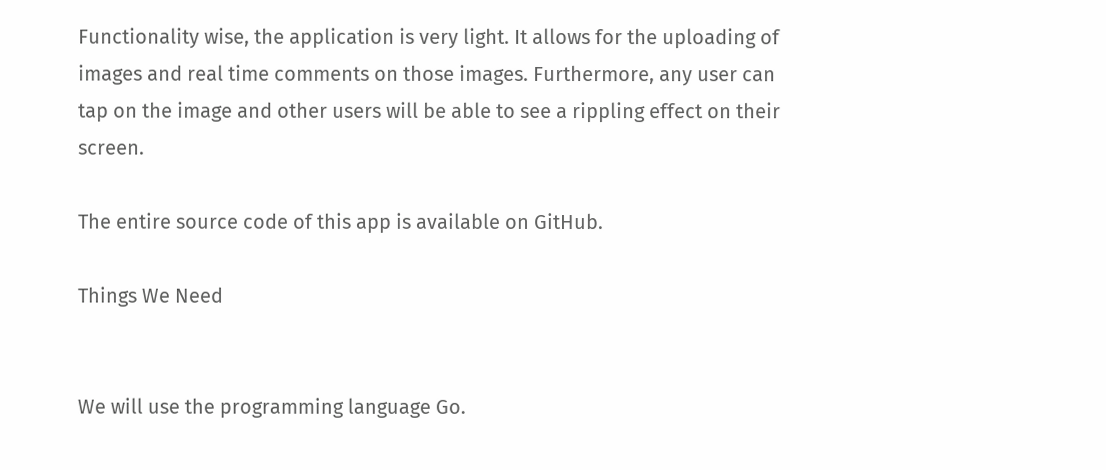Functionality wise, the application is very light. It allows for the uploading of images and real time comments on those images. Furthermore, any user can tap on the image and other users will be able to see a rippling effect on their screen.

The entire source code of this app is available on GitHub.

Things We Need


We will use the programming language Go.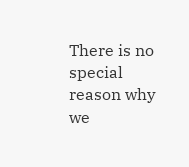There is no special reason why we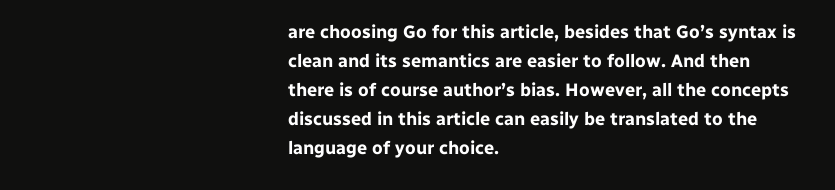are choosing Go for this article, besides that Go’s syntax is clean and its semantics are easier to follow. And then there is of course author’s bias. However, all the concepts discussed in this article can easily be translated to the language of your choice.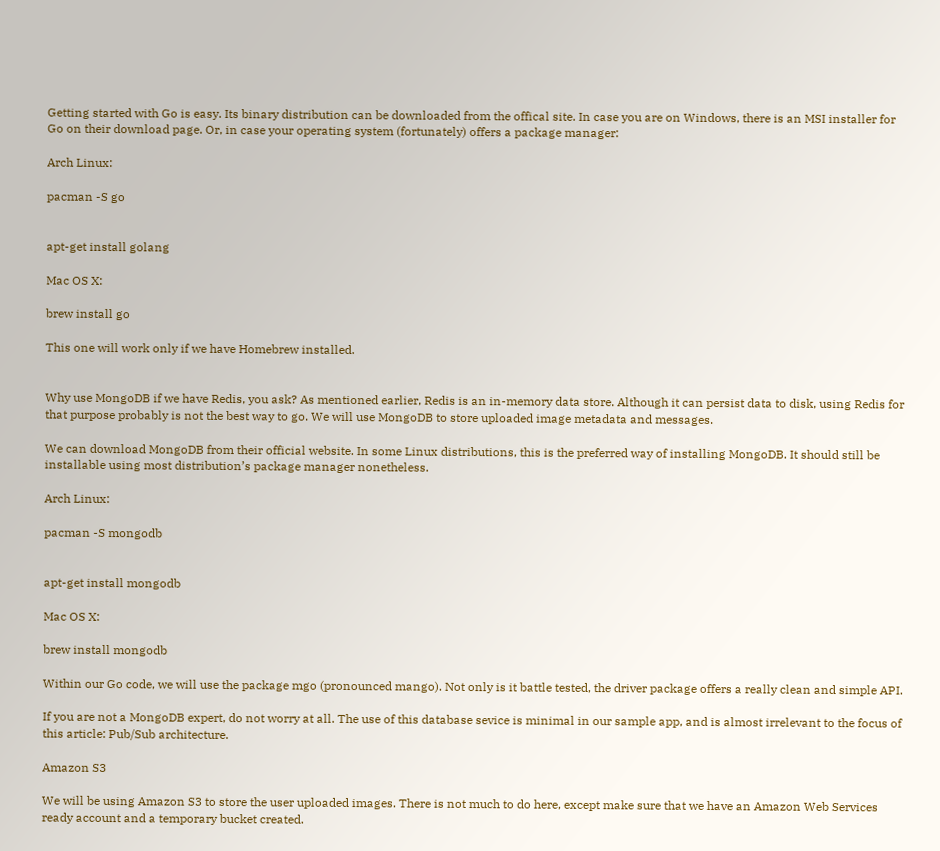Getting started with Go is easy. Its binary distribution can be downloaded from the offical site. In case you are on Windows, there is an MSI installer for Go on their download page. Or, in case your operating system (fortunately) offers a package manager:

Arch Linux:

pacman -S go


apt-get install golang

Mac OS X:

brew install go

This one will work only if we have Homebrew installed.


Why use MongoDB if we have Redis, you ask? As mentioned earlier, Redis is an in-memory data store. Although it can persist data to disk, using Redis for that purpose probably is not the best way to go. We will use MongoDB to store uploaded image metadata and messages.

We can download MongoDB from their official website. In some Linux distributions, this is the preferred way of installing MongoDB. It should still be installable using most distribution’s package manager nonetheless.

Arch Linux:

pacman -S mongodb


apt-get install mongodb

Mac OS X:

brew install mongodb

Within our Go code, we will use the package mgo (pronounced mango). Not only is it battle tested, the driver package offers a really clean and simple API.

If you are not a MongoDB expert, do not worry at all. The use of this database sevice is minimal in our sample app, and is almost irrelevant to the focus of this article: Pub/Sub architecture.

Amazon S3

We will be using Amazon S3 to store the user uploaded images. There is not much to do here, except make sure that we have an Amazon Web Services ready account and a temporary bucket created.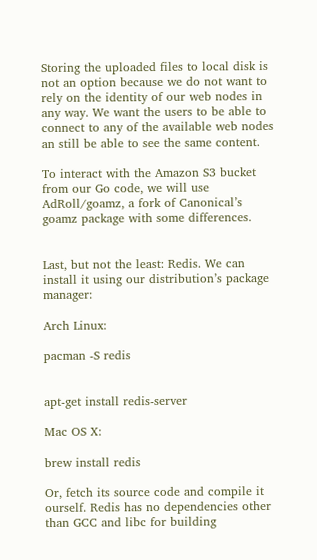Storing the uploaded files to local disk is not an option because we do not want to rely on the identity of our web nodes in any way. We want the users to be able to connect to any of the available web nodes an still be able to see the same content.

To interact with the Amazon S3 bucket from our Go code, we will use AdRoll/goamz, a fork of Canonical’s goamz package with some differences.


Last, but not the least: Redis. We can install it using our distribution’s package manager:

Arch Linux:

pacman -S redis


apt-get install redis-server

Mac OS X:

brew install redis

Or, fetch its source code and compile it ourself. Redis has no dependencies other than GCC and libc for building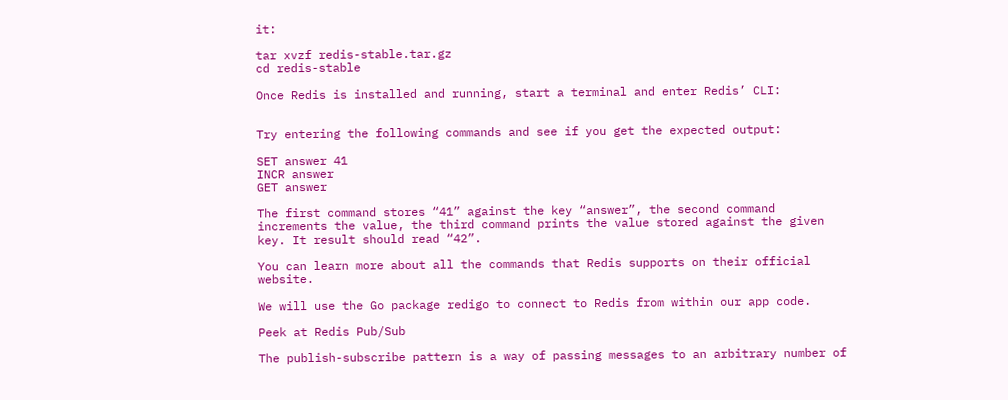it:

tar xvzf redis-stable.tar.gz
cd redis-stable

Once Redis is installed and running, start a terminal and enter Redis’ CLI:


Try entering the following commands and see if you get the expected output:

SET answer 41
INCR answer
GET answer

The first command stores “41” against the key “answer”, the second command increments the value, the third command prints the value stored against the given key. It result should read “42”.

You can learn more about all the commands that Redis supports on their official website.

We will use the Go package redigo to connect to Redis from within our app code.

Peek at Redis Pub/Sub

The publish-subscribe pattern is a way of passing messages to an arbitrary number of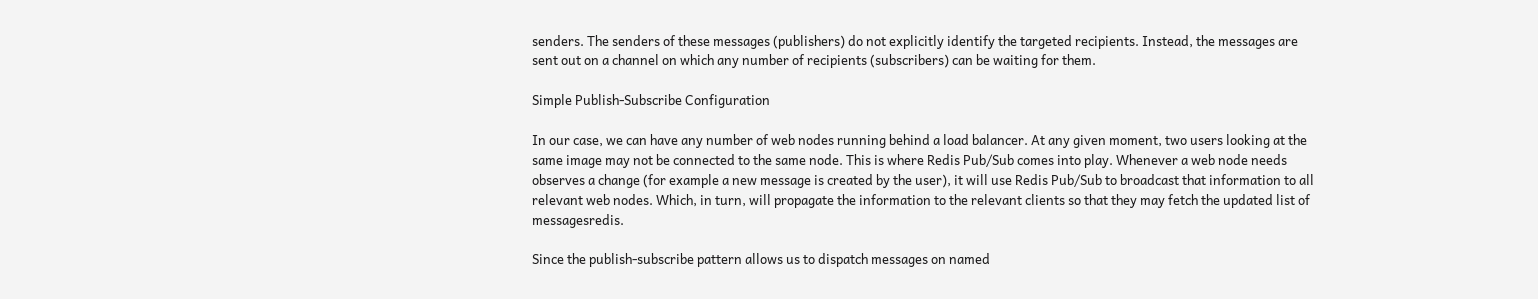senders. The senders of these messages (publishers) do not explicitly identify the targeted recipients. Instead, the messages are sent out on a channel on which any number of recipients (subscribers) can be waiting for them.

Simple Publish-Subscribe Configuration

In our case, we can have any number of web nodes running behind a load balancer. At any given moment, two users looking at the same image may not be connected to the same node. This is where Redis Pub/Sub comes into play. Whenever a web node needs observes a change (for example a new message is created by the user), it will use Redis Pub/Sub to broadcast that information to all relevant web nodes. Which, in turn, will propagate the information to the relevant clients so that they may fetch the updated list of messagesredis.

Since the publish-subscribe pattern allows us to dispatch messages on named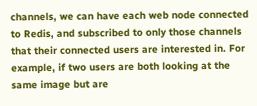channels, we can have each web node connected to Redis, and subscribed to only those channels that their connected users are interested in. For example, if two users are both looking at the same image but are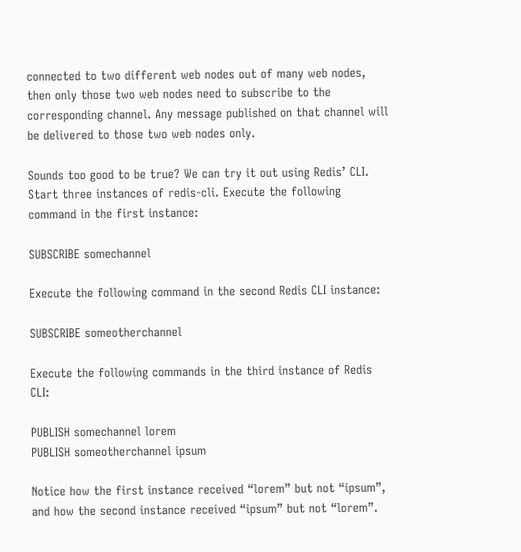connected to two different web nodes out of many web nodes, then only those two web nodes need to subscribe to the corresponding channel. Any message published on that channel will be delivered to those two web nodes only.

Sounds too good to be true? We can try it out using Redis’ CLI. Start three instances of redis-cli. Execute the following command in the first instance:

SUBSCRIBE somechannel

Execute the following command in the second Redis CLI instance:

SUBSCRIBE someotherchannel

Execute the following commands in the third instance of Redis CLI:

PUBLISH somechannel lorem
PUBLISH someotherchannel ipsum

Notice how the first instance received “lorem” but not “ipsum”, and how the second instance received “ipsum” but not “lorem”.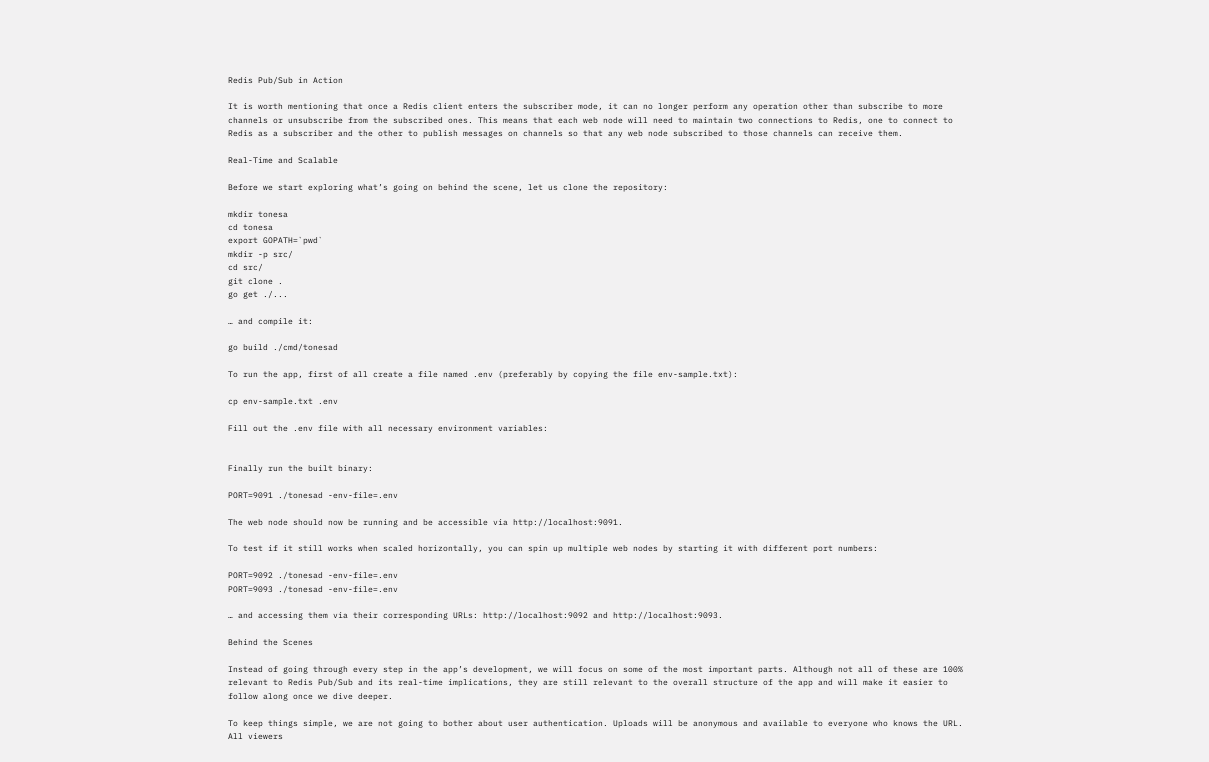Redis Pub/Sub in Action

It is worth mentioning that once a Redis client enters the subscriber mode, it can no longer perform any operation other than subscribe to more channels or unsubscribe from the subscribed ones. This means that each web node will need to maintain two connections to Redis, one to connect to Redis as a subscriber and the other to publish messages on channels so that any web node subscribed to those channels can receive them.

Real-Time and Scalable

Before we start exploring what’s going on behind the scene, let us clone the repository:

mkdir tonesa
cd tonesa
export GOPATH=`pwd`
mkdir -p src/
cd src/
git clone .
go get ./...

… and compile it:

go build ./cmd/tonesad

To run the app, first of all create a file named .env (preferably by copying the file env-sample.txt):

cp env-sample.txt .env

Fill out the .env file with all necessary environment variables:


Finally run the built binary:

PORT=9091 ./tonesad -env-file=.env

The web node should now be running and be accessible via http://localhost:9091.

To test if it still works when scaled horizontally, you can spin up multiple web nodes by starting it with different port numbers:

PORT=9092 ./tonesad -env-file=.env
PORT=9093 ./tonesad -env-file=.env

… and accessing them via their corresponding URLs: http://localhost:9092 and http://localhost:9093.

Behind the Scenes

Instead of going through every step in the app’s development, we will focus on some of the most important parts. Although not all of these are 100% relevant to Redis Pub/Sub and its real-time implications, they are still relevant to the overall structure of the app and will make it easier to follow along once we dive deeper.

To keep things simple, we are not going to bother about user authentication. Uploads will be anonymous and available to everyone who knows the URL. All viewers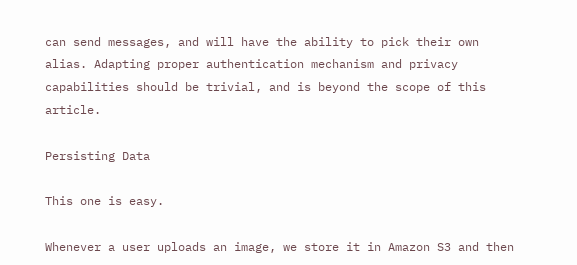can send messages, and will have the ability to pick their own alias. Adapting proper authentication mechanism and privacy capabilities should be trivial, and is beyond the scope of this article.

Persisting Data

This one is easy.

Whenever a user uploads an image, we store it in Amazon S3 and then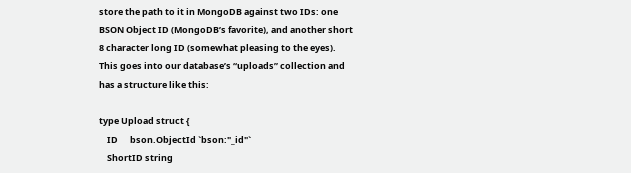store the path to it in MongoDB against two IDs: one BSON Object ID (MongoDB’s favorite), and another short 8 character long ID (somewhat pleasing to the eyes). This goes into our database’s “uploads” collection and has a structure like this:

type Upload struct {
    ID      bson.ObjectId `bson:"_id"`
    ShortID string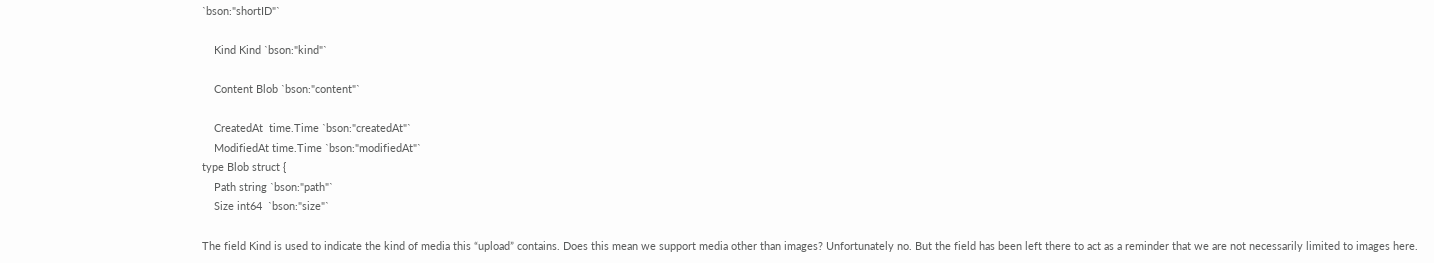`bson:"shortID"`

    Kind Kind `bson:"kind"`

    Content Blob `bson:"content"`

    CreatedAt  time.Time `bson:"createdAt"`
    ModifiedAt time.Time `bson:"modifiedAt"`
type Blob struct {
    Path string `bson:"path"`
    Size int64  `bson:"size"`

The field Kind is used to indicate the kind of media this “upload” contains. Does this mean we support media other than images? Unfortunately no. But the field has been left there to act as a reminder that we are not necessarily limited to images here.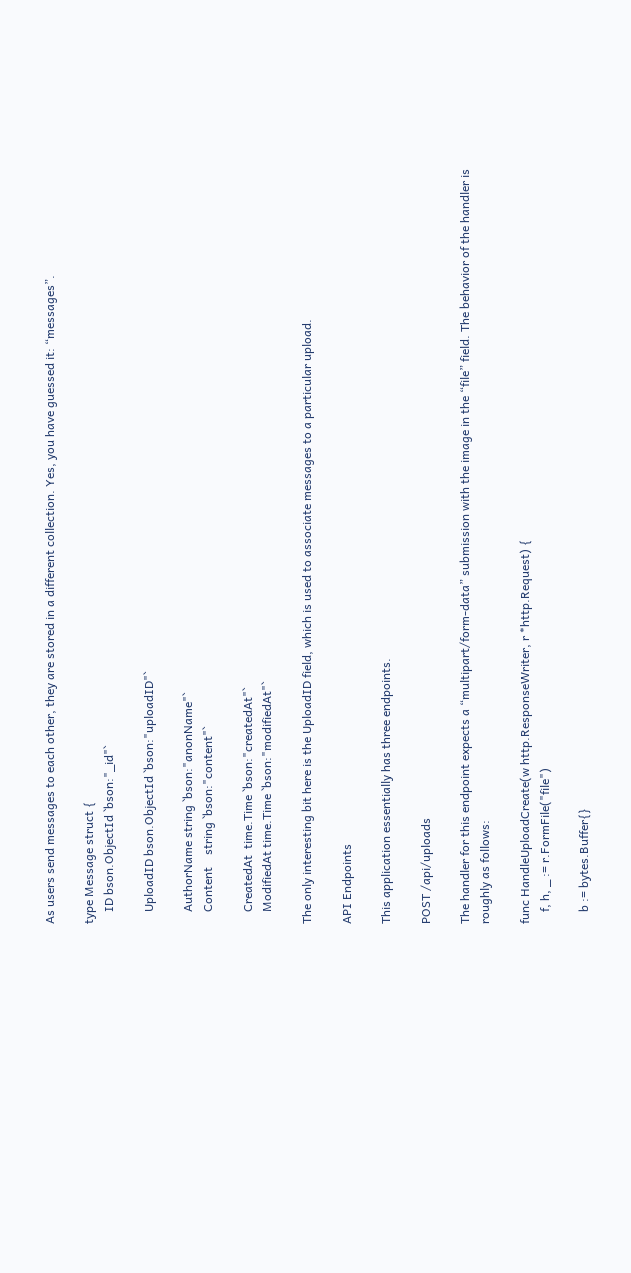As users send messages to each other, they are stored in a different collection. Yes, you have guessed it: “messages”.

type Message struct {
    ID bson.ObjectId `bson:"_id"`

    UploadID bson.ObjectId `bson:"uploadID"`

    AuthorName string `bson:"anonName"`
    Content    string `bson:"content"`

    CreatedAt  time.Time `bson:"createdAt"`
    ModifiedAt time.Time `bson:"modifiedAt"`

The only interesting bit here is the UploadID field, which is used to associate messages to a particular upload.

API Endpoints

This application essentially has three endpoints.

POST /api/uploads

The handler for this endpoint expects a “multipart/form-data” submission with the image in the “file” field. The behavior of the handler is roughly as follows:

func HandleUploadCreate(w http.ResponseWriter, r *http.Request) {
    f, h, _ := r.FormFile("file")

    b := bytes.Buffer{}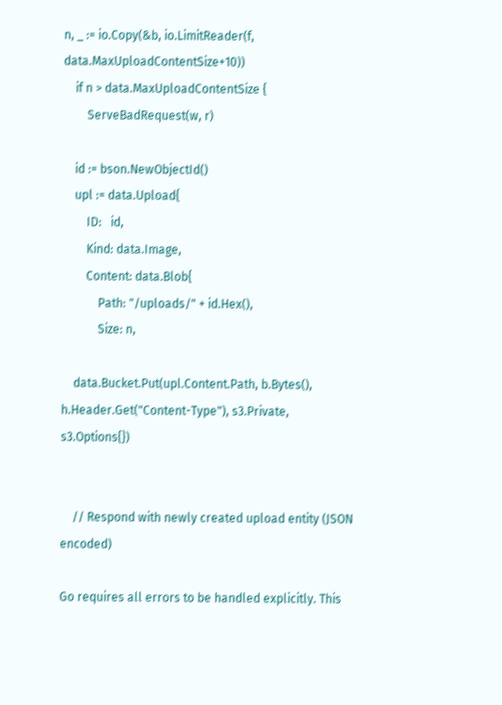n, _ := io.Copy(&b, io.LimitReader(f, data.MaxUploadContentSize+10))
    if n > data.MaxUploadContentSize {
        ServeBadRequest(w, r)

    id := bson.NewObjectId()
    upl := data.Upload{
        ID:   id,
        Kind: data.Image,
        Content: data.Blob{
            Path: "/uploads/" + id.Hex(),
            Size: n,

    data.Bucket.Put(upl.Content.Path, b.Bytes(), h.Header.Get("Content-Type"), s3.Private, s3.Options{})


    // Respond with newly created upload entity (JSON encoded)

Go requires all errors to be handled explicitly. This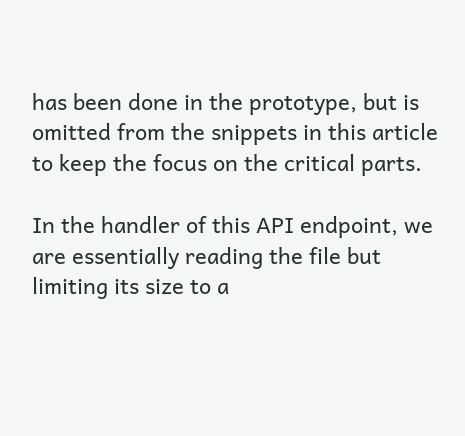has been done in the prototype, but is omitted from the snippets in this article to keep the focus on the critical parts.

In the handler of this API endpoint, we are essentially reading the file but limiting its size to a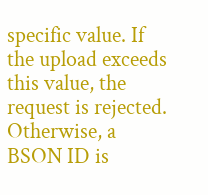specific value. If the upload exceeds this value, the request is rejected. Otherwise, a BSON ID is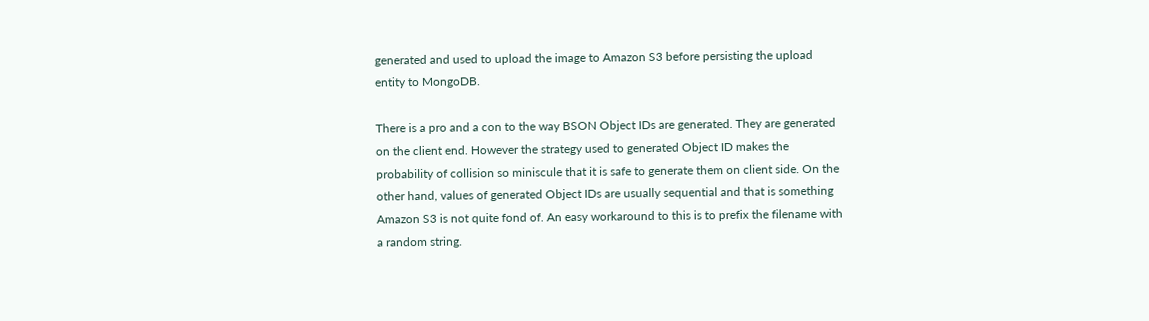generated and used to upload the image to Amazon S3 before persisting the upload entity to MongoDB.

There is a pro and a con to the way BSON Object IDs are generated. They are generated on the client end. However the strategy used to generated Object ID makes the probability of collision so miniscule that it is safe to generate them on client side. On the other hand, values of generated Object IDs are usually sequential and that is something Amazon S3 is not quite fond of. An easy workaround to this is to prefix the filename with a random string.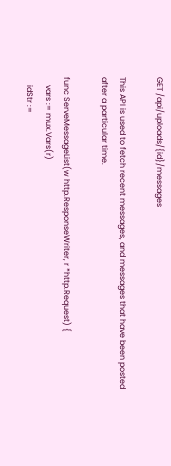GET /api/uploads/{id}/messages

This API is used to fetch recent messages, and messages that have been posted after a particular time.

func ServeMessageList(w http.ResponseWriter, r *http.Request) {
    vars := mux.Vars(r)
    idStr :=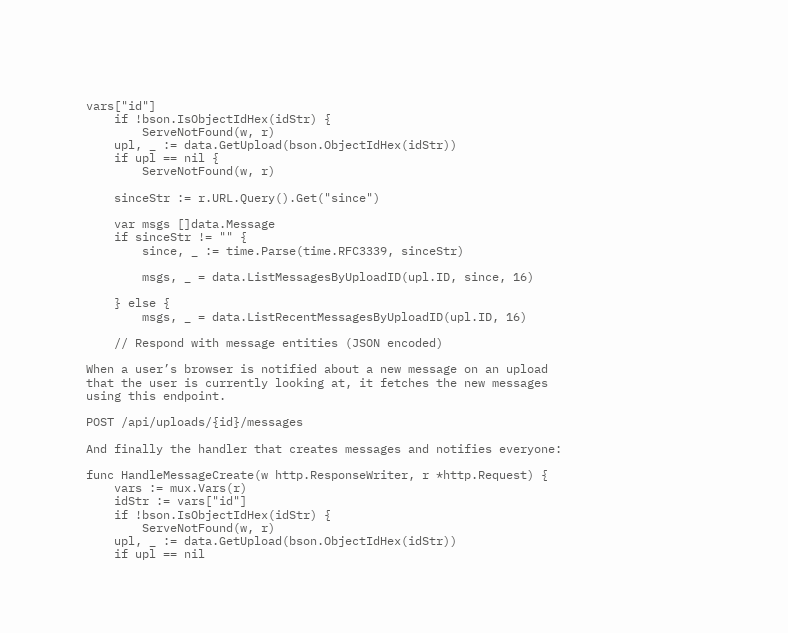vars["id"]
    if !bson.IsObjectIdHex(idStr) {
        ServeNotFound(w, r)
    upl, _ := data.GetUpload(bson.ObjectIdHex(idStr))
    if upl == nil {
        ServeNotFound(w, r)

    sinceStr := r.URL.Query().Get("since")

    var msgs []data.Message
    if sinceStr != "" {
        since, _ := time.Parse(time.RFC3339, sinceStr)

        msgs, _ = data.ListMessagesByUploadID(upl.ID, since, 16)

    } else {
        msgs, _ = data.ListRecentMessagesByUploadID(upl.ID, 16)

    // Respond with message entities (JSON encoded)

When a user’s browser is notified about a new message on an upload that the user is currently looking at, it fetches the new messages using this endpoint.

POST /api/uploads/{id}/messages

And finally the handler that creates messages and notifies everyone:

func HandleMessageCreate(w http.ResponseWriter, r *http.Request) {
    vars := mux.Vars(r)
    idStr := vars["id"]
    if !bson.IsObjectIdHex(idStr) {
        ServeNotFound(w, r)
    upl, _ := data.GetUpload(bson.ObjectIdHex(idStr))
    if upl == nil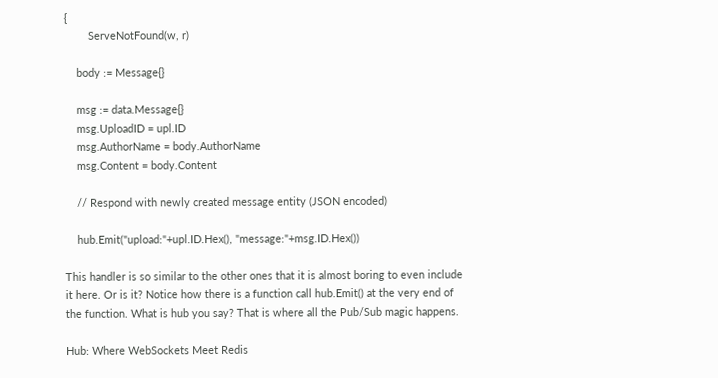{
        ServeNotFound(w, r)

    body := Message{}

    msg := data.Message{}
    msg.UploadID = upl.ID
    msg.AuthorName = body.AuthorName
    msg.Content = body.Content

    // Respond with newly created message entity (JSON encoded)

    hub.Emit("upload:"+upl.ID.Hex(), "message:"+msg.ID.Hex())

This handler is so similar to the other ones that it is almost boring to even include it here. Or is it? Notice how there is a function call hub.Emit() at the very end of the function. What is hub you say? That is where all the Pub/Sub magic happens.

Hub: Where WebSockets Meet Redis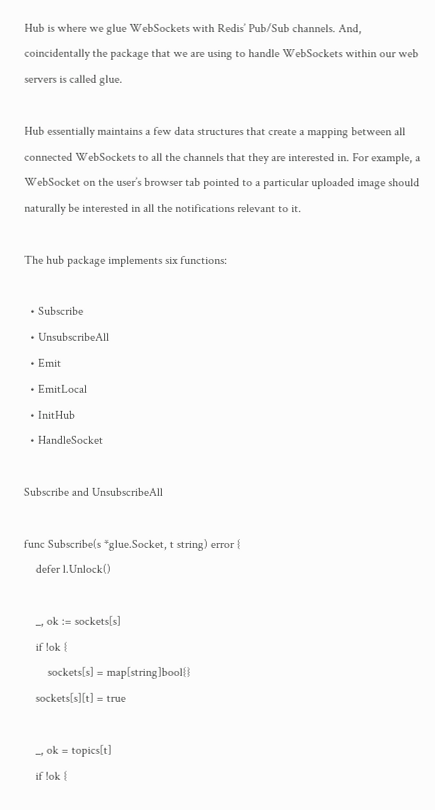Hub is where we glue WebSockets with Redis’ Pub/Sub channels. And, coincidentally the package that we are using to handle WebSockets within our web servers is called glue.

Hub essentially maintains a few data structures that create a mapping between all connected WebSockets to all the channels that they are interested in. For example, a WebSocket on the user’s browser tab pointed to a particular uploaded image should naturally be interested in all the notifications relevant to it.

The hub package implements six functions:

  • Subscribe
  • UnsubscribeAll
  • Emit
  • EmitLocal
  • InitHub
  • HandleSocket

Subscribe and UnsubscribeAll

func Subscribe(s *glue.Socket, t string) error {
    defer l.Unlock()

    _, ok := sockets[s]
    if !ok {
        sockets[s] = map[string]bool{}
    sockets[s][t] = true

    _, ok = topics[t]
    if !ok {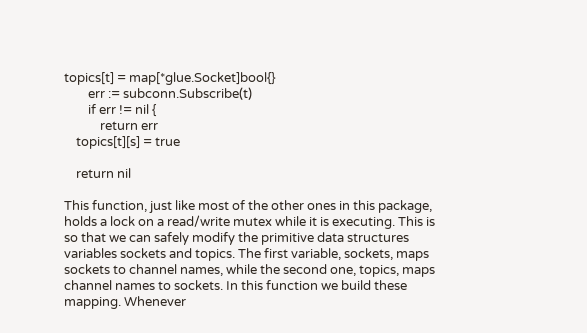topics[t] = map[*glue.Socket]bool{}
        err := subconn.Subscribe(t)
        if err != nil {
            return err
    topics[t][s] = true

    return nil

This function, just like most of the other ones in this package, holds a lock on a read/write mutex while it is executing. This is so that we can safely modify the primitive data structures variables sockets and topics. The first variable, sockets, maps sockets to channel names, while the second one, topics, maps channel names to sockets. In this function we build these mapping. Whenever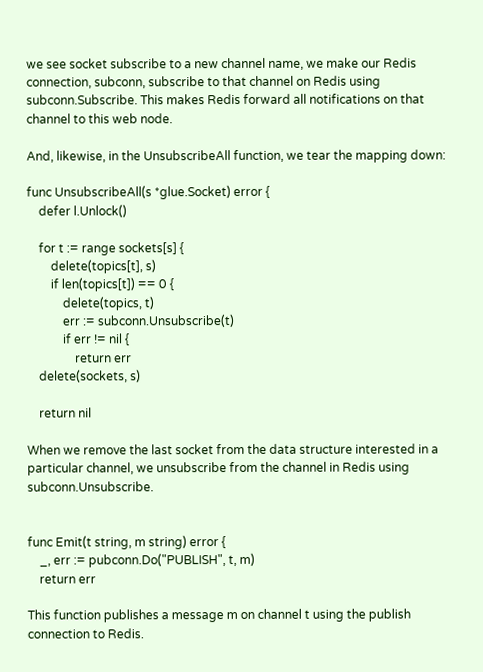we see socket subscribe to a new channel name, we make our Redis connection, subconn, subscribe to that channel on Redis using subconn.Subscribe. This makes Redis forward all notifications on that channel to this web node.

And, likewise, in the UnsubscribeAll function, we tear the mapping down:

func UnsubscribeAll(s *glue.Socket) error {
    defer l.Unlock()

    for t := range sockets[s] {
        delete(topics[t], s)
        if len(topics[t]) == 0 {
            delete(topics, t)
            err := subconn.Unsubscribe(t)
            if err != nil {
                return err
    delete(sockets, s)

    return nil

When we remove the last socket from the data structure interested in a particular channel, we unsubscribe from the channel in Redis using subconn.Unsubscribe.


func Emit(t string, m string) error {
    _, err := pubconn.Do("PUBLISH", t, m)
    return err

This function publishes a message m on channel t using the publish connection to Redis.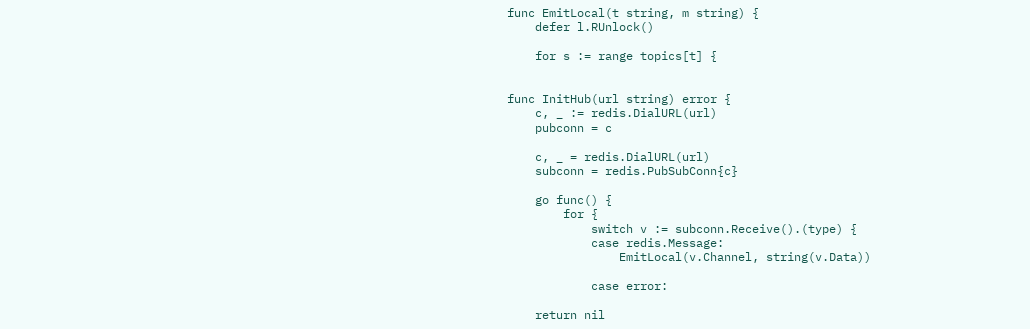func EmitLocal(t string, m string) {
    defer l.RUnlock()

    for s := range topics[t] {


func InitHub(url string) error {
    c, _ := redis.DialURL(url)
    pubconn = c

    c, _ = redis.DialURL(url)
    subconn = redis.PubSubConn{c}

    go func() {
        for {
            switch v := subconn.Receive().(type) {
            case redis.Message:
                EmitLocal(v.Channel, string(v.Data))

            case error:

    return nil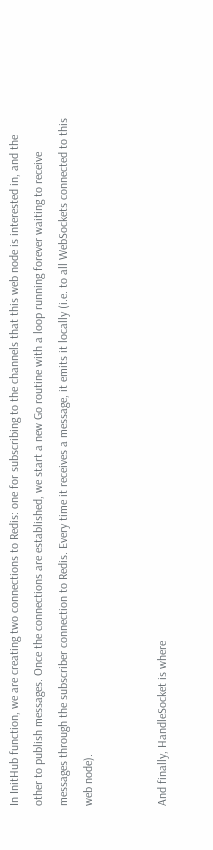In InitHub function, we are creating two connections to Redis: one for subscribing to the channels that this web node is interested in, and the other to publish messages. Once the connections are established, we start a new Go routine with a loop running forever waiting to receive messages through the subscriber connection to Redis. Every time it receives a message, it emits it locally (i.e. to all WebSockets connected to this web node).


And finally, HandleSocket is where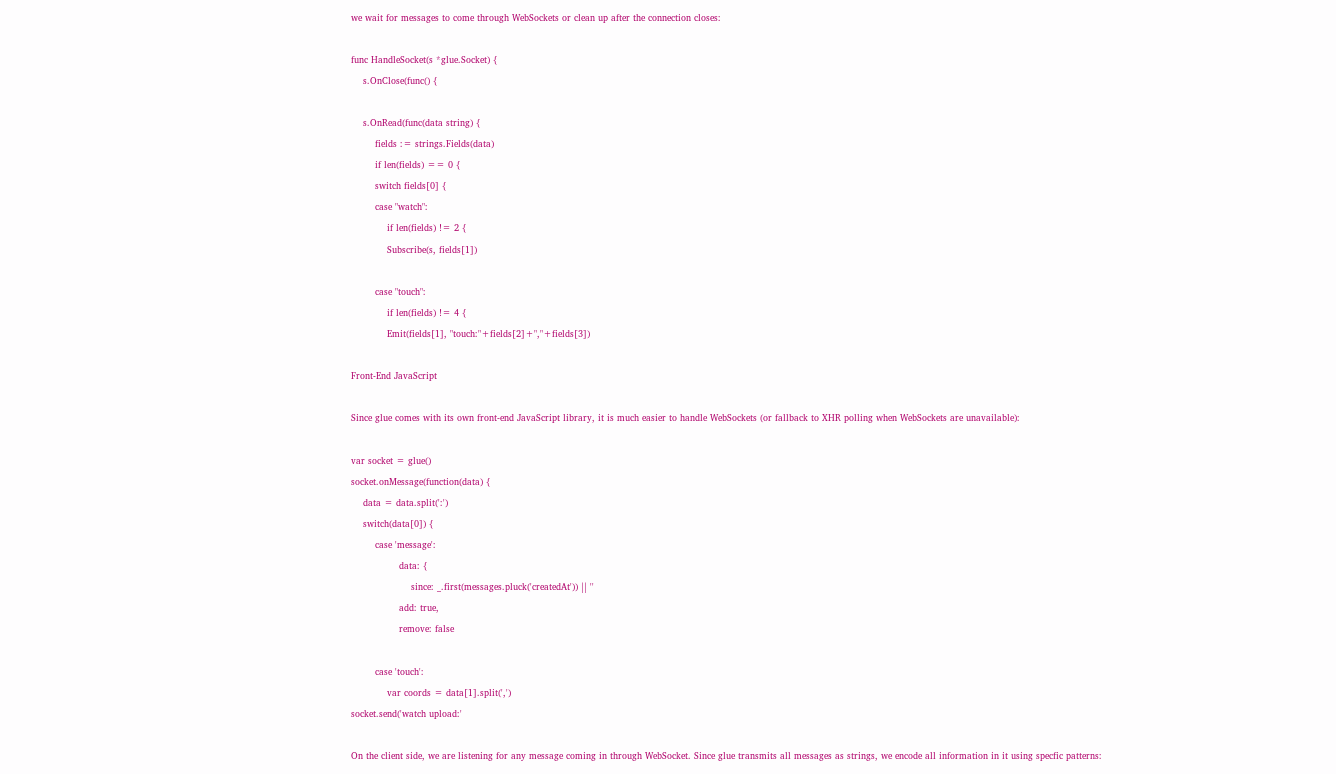we wait for messages to come through WebSockets or clean up after the connection closes:

func HandleSocket(s *glue.Socket) {
    s.OnClose(func() {

    s.OnRead(func(data string) {
        fields := strings.Fields(data)
        if len(fields) == 0 {
        switch fields[0] {
        case "watch":
            if len(fields) != 2 {
            Subscribe(s, fields[1])

        case "touch":
            if len(fields) != 4 {
            Emit(fields[1], "touch:"+fields[2]+","+fields[3])

Front-End JavaScript

Since glue comes with its own front-end JavaScript library, it is much easier to handle WebSockets (or fallback to XHR polling when WebSockets are unavailable):

var socket = glue()
socket.onMessage(function(data) {
    data = data.split(':')
    switch(data[0]) {
        case 'message':
                data: {
                    since: _.first(messages.pluck('createdAt')) || ''
                add: true,
                remove: false

        case 'touch':
            var coords = data[1].split(',')
socket.send('watch upload:'

On the client side, we are listening for any message coming in through WebSocket. Since glue transmits all messages as strings, we encode all information in it using specfic patterns: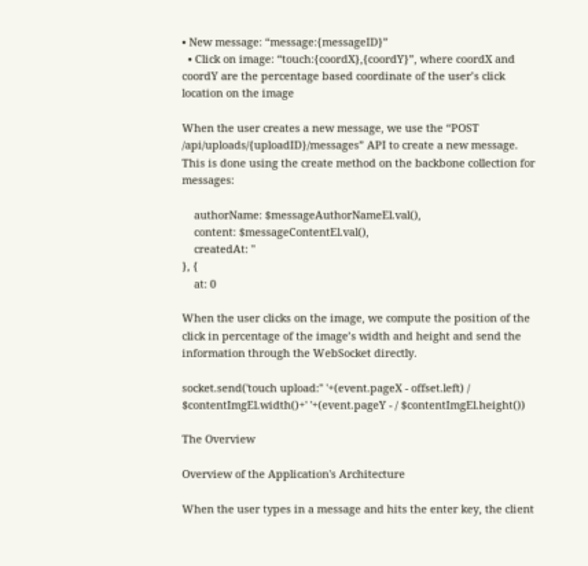• New message: “message:{messageID}”
  • Click on image: “touch:{coordX},{coordY}”, where coordX and coordY are the percentage based coordinate of the user’s click location on the image

When the user creates a new message, we use the “POST /api/uploads/{uploadID}/messages” API to create a new message. This is done using the create method on the backbone collection for messages:

    authorName: $messageAuthorNameEl.val(),
    content: $messageContentEl.val(),
    createdAt: ''
}, {
    at: 0

When the user clicks on the image, we compute the position of the click in percentage of the image’s width and height and send the information through the WebSocket directly.

socket.send('touch upload:'' '+(event.pageX - offset.left) / $contentImgEl.width()+' '+(event.pageY - / $contentImgEl.height())

The Overview

Overview of the Application's Architecture

When the user types in a message and hits the enter key, the client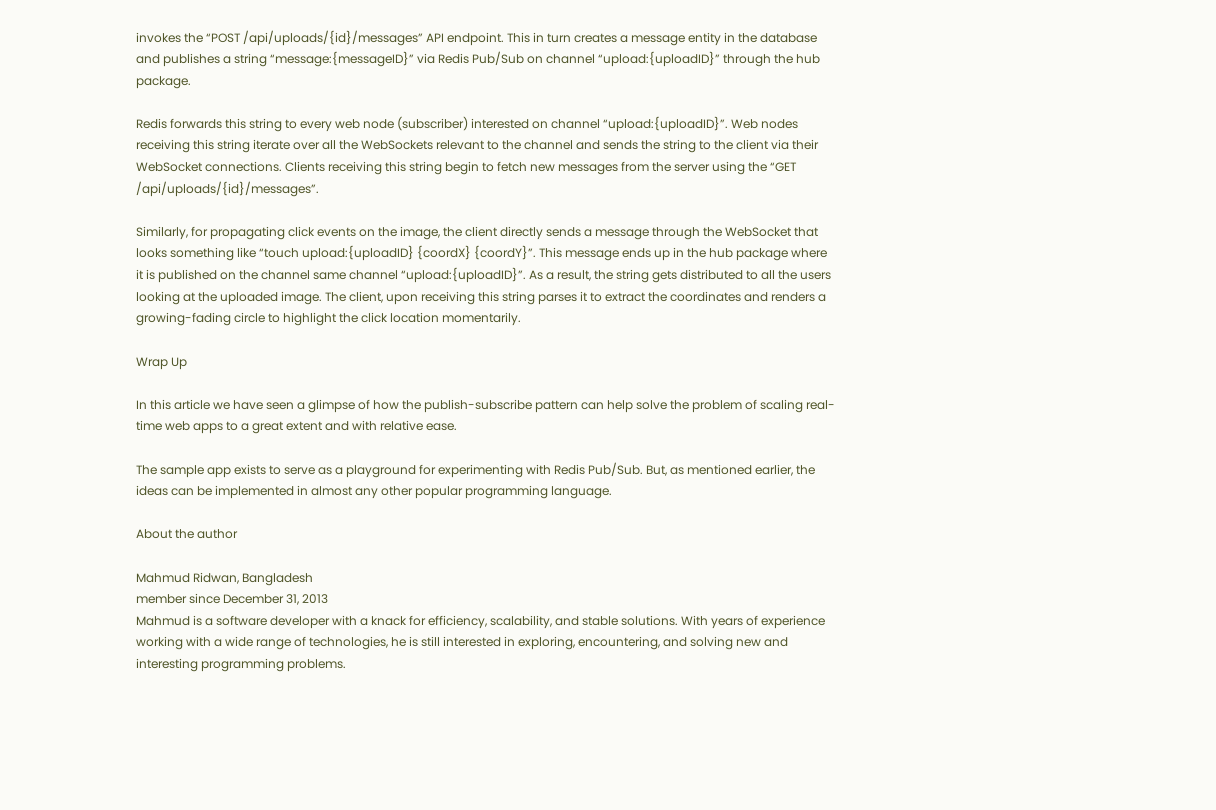invokes the “POST /api/uploads/{id}/messages” API endpoint. This in turn creates a message entity in the database and publishes a string “message:{messageID}” via Redis Pub/Sub on channel “upload:{uploadID}” through the hub package.

Redis forwards this string to every web node (subscriber) interested on channel “upload:{uploadID}”. Web nodes receiving this string iterate over all the WebSockets relevant to the channel and sends the string to the client via their WebSocket connections. Clients receiving this string begin to fetch new messages from the server using the “GET /api/uploads/{id}/messages”.

Similarly, for propagating click events on the image, the client directly sends a message through the WebSocket that looks something like “touch upload:{uploadID} {coordX} {coordY}”. This message ends up in the hub package where it is published on the channel same channel “upload:{uploadID}”. As a result, the string gets distributed to all the users looking at the uploaded image. The client, upon receiving this string parses it to extract the coordinates and renders a growing-fading circle to highlight the click location momentarily.

Wrap Up

In this article we have seen a glimpse of how the publish-subscribe pattern can help solve the problem of scaling real-time web apps to a great extent and with relative ease.

The sample app exists to serve as a playground for experimenting with Redis Pub/Sub. But, as mentioned earlier, the ideas can be implemented in almost any other popular programming language.

About the author

Mahmud Ridwan, Bangladesh
member since December 31, 2013
Mahmud is a software developer with a knack for efficiency, scalability, and stable solutions. With years of experience working with a wide range of technologies, he is still interested in exploring, encountering, and solving new and interesting programming problems.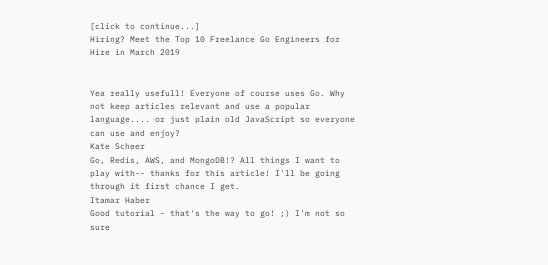[click to continue...]
Hiring? Meet the Top 10 Freelance Go Engineers for Hire in March 2019


Yea really usefull! Everyone of course uses Go. Why not keep articles relevant and use a popular language.... or just plain old JavaScript so everyone can use and enjoy?
Kate Scheer
Go, Redis, AWS, and MongoDB!? All things I want to play with-- thanks for this article! I'll be going through it first chance I get.
Itamar Haber
Good tutorial - that's the way to go! ;) I'm not so sure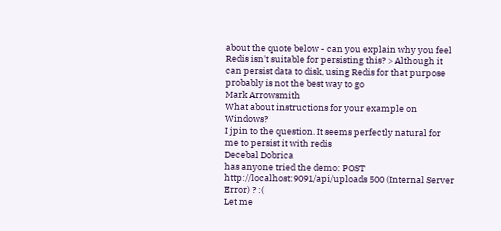about the quote below - can you explain why you feel Redis isn't suitable for persisting this? > Although it can persist data to disk, using Redis for that purpose probably is not the best way to go
Mark Arrowsmith
What about instructions for your example on Windows?
I jpin to the question. It seems perfectly natural for me to persist it with redis
Decebal Dobrica
has anyone tried the demo: POST http://localhost:9091/api/uploads 500 (Internal Server Error) ? :(
Let me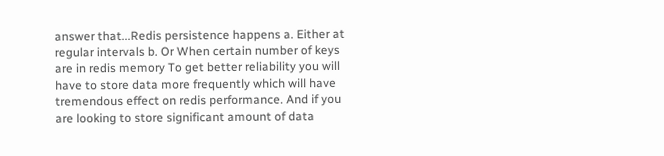answer that...Redis persistence happens a. Either at regular intervals b. Or When certain number of keys are in redis memory To get better reliability you will have to store data more frequently which will have tremendous effect on redis performance. And if you are looking to store significant amount of data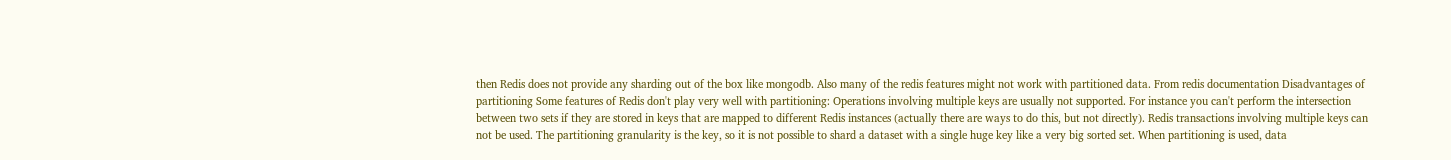then Redis does not provide any sharding out of the box like mongodb. Also many of the redis features might not work with partitioned data. From redis documentation Disadvantages of partitioning Some features of Redis don't play very well with partitioning: Operations involving multiple keys are usually not supported. For instance you can't perform the intersection between two sets if they are stored in keys that are mapped to different Redis instances (actually there are ways to do this, but not directly). Redis transactions involving multiple keys can not be used. The partitioning granularity is the key, so it is not possible to shard a dataset with a single huge key like a very big sorted set. When partitioning is used, data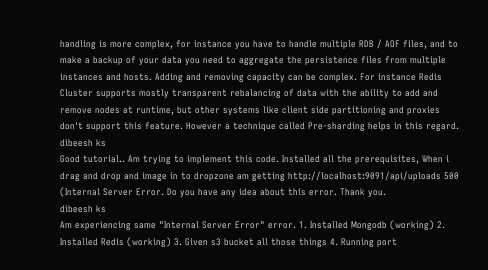handling is more complex, for instance you have to handle multiple RDB / AOF files, and to make a backup of your data you need to aggregate the persistence files from multiple instances and hosts. Adding and removing capacity can be complex. For instance Redis Cluster supports mostly transparent rebalancing of data with the ability to add and remove nodes at runtime, but other systems like client side partitioning and proxies don't support this feature. However a technique called Pre-sharding helps in this regard.
dibeesh ks
Good tutorial.. Am trying to implement this code. Installed all the prerequisites, When i drag and drop and image in to dropzone am getting http://localhost:9091/api/uploads 500 (Internal Server Error. Do you have any idea about this error. Thank you.
dibeesh ks
Am experiencing same "Internal Server Error" error. 1. Installed Mongodb (working) 2. Installed Redis (working) 3. Given s3 bucket all those things 4. Running port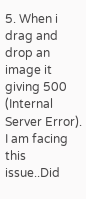5. When i drag and drop an image it giving 500 (Internal Server Error). I am facing this issue..Did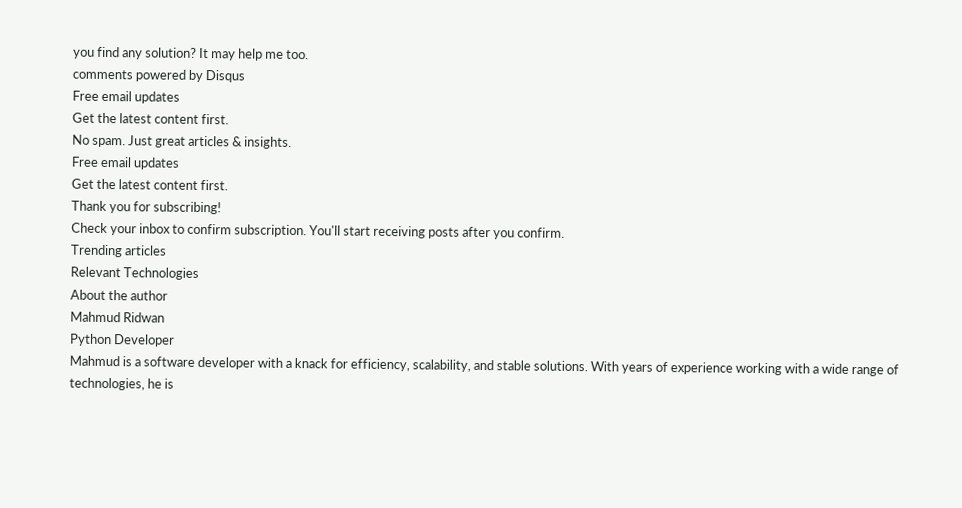you find any solution? It may help me too.
comments powered by Disqus
Free email updates
Get the latest content first.
No spam. Just great articles & insights.
Free email updates
Get the latest content first.
Thank you for subscribing!
Check your inbox to confirm subscription. You'll start receiving posts after you confirm.
Trending articles
Relevant Technologies
About the author
Mahmud Ridwan
Python Developer
Mahmud is a software developer with a knack for efficiency, scalability, and stable solutions. With years of experience working with a wide range of technologies, he is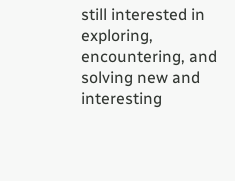still interested in exploring, encountering, and solving new and interesting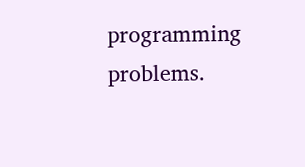programming problems.